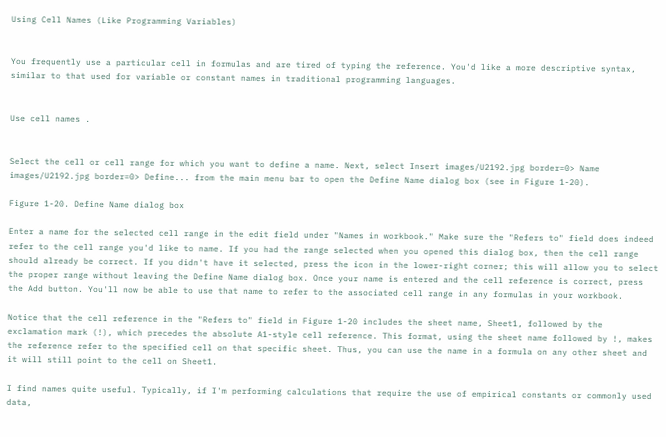Using Cell Names (Like Programming Variables)


You frequently use a particular cell in formulas and are tired of typing the reference. You'd like a more descriptive syntax, similar to that used for variable or constant names in traditional programming languages.


Use cell names .


Select the cell or cell range for which you want to define a name. Next, select Insert images/U2192.jpg border=0> Name images/U2192.jpg border=0> Define... from the main menu bar to open the Define Name dialog box (see in Figure 1-20).

Figure 1-20. Define Name dialog box

Enter a name for the selected cell range in the edit field under "Names in workbook." Make sure the "Refers to" field does indeed refer to the cell range you'd like to name. If you had the range selected when you opened this dialog box, then the cell range should already be correct. If you didn't have it selected, press the icon in the lower-right corner; this will allow you to select the proper range without leaving the Define Name dialog box. Once your name is entered and the cell reference is correct, press the Add button. You'll now be able to use that name to refer to the associated cell range in any formulas in your workbook.

Notice that the cell reference in the "Refers to" field in Figure 1-20 includes the sheet name, Sheet1, followed by the exclamation mark (!), which precedes the absolute A1-style cell reference. This format, using the sheet name followed by !, makes the reference refer to the specified cell on that specific sheet. Thus, you can use the name in a formula on any other sheet and it will still point to the cell on Sheet1.

I find names quite useful. Typically, if I'm performing calculations that require the use of empirical constants or commonly used data,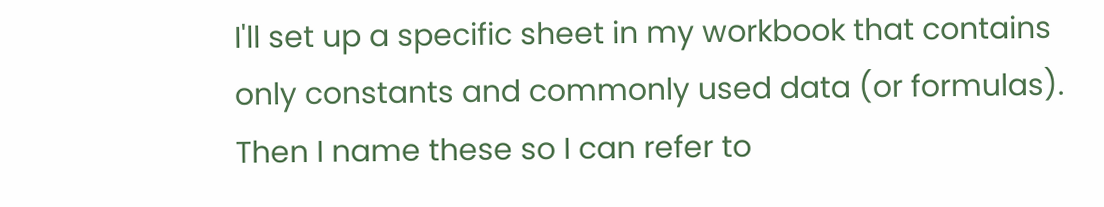I'll set up a specific sheet in my workbook that contains only constants and commonly used data (or formulas). Then I name these so I can refer to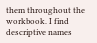them throughout the workbook. I find descriptive names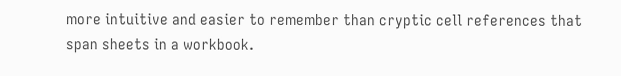more intuitive and easier to remember than cryptic cell references that span sheets in a workbook.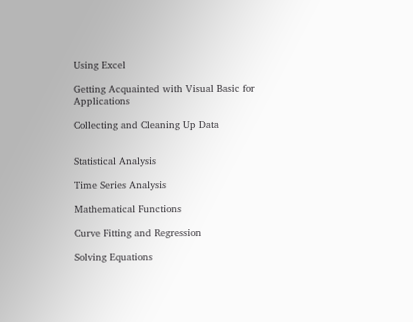Using Excel

Getting Acquainted with Visual Basic for Applications

Collecting and Cleaning Up Data


Statistical Analysis

Time Series Analysis

Mathematical Functions

Curve Fitting and Regression

Solving Equations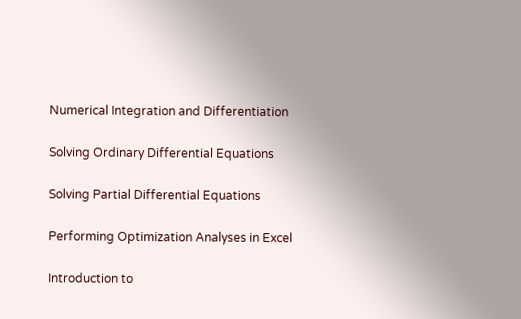Numerical Integration and Differentiation

Solving Ordinary Differential Equations

Solving Partial Differential Equations

Performing Optimization Analyses in Excel

Introduction to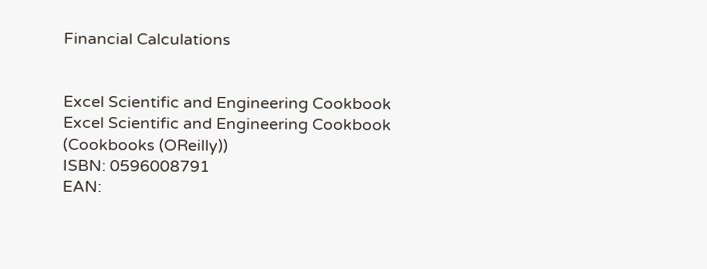Financial Calculations


Excel Scientific and Engineering Cookbook
Excel Scientific and Engineering Cookbook (Cookbooks (OReilly))
ISBN: 0596008791
EAN: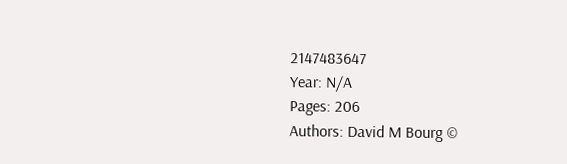2147483647
Year: N/A
Pages: 206
Authors: David M Bourg ©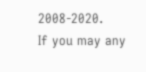2008-2020.
If you may any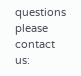questions please contact us: